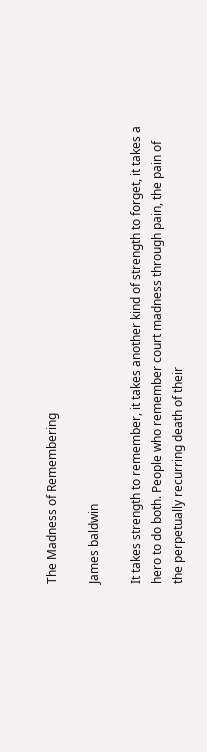The Madness of Remembering

James baldwin

It takes strength to remember, it takes another kind of strength to forget, it takes a hero to do both. People who remember court madness through pain, the pain of the perpetually recurring death of their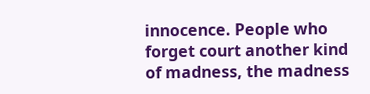innocence. People who forget court another kind of madness, the madness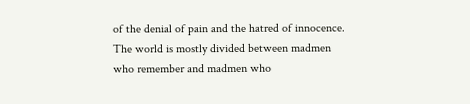of the denial of pain and the hatred of innocence. The world is mostly divided between madmen who remember and madmen who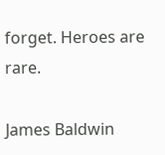forget. Heroes are rare.

James Baldwin